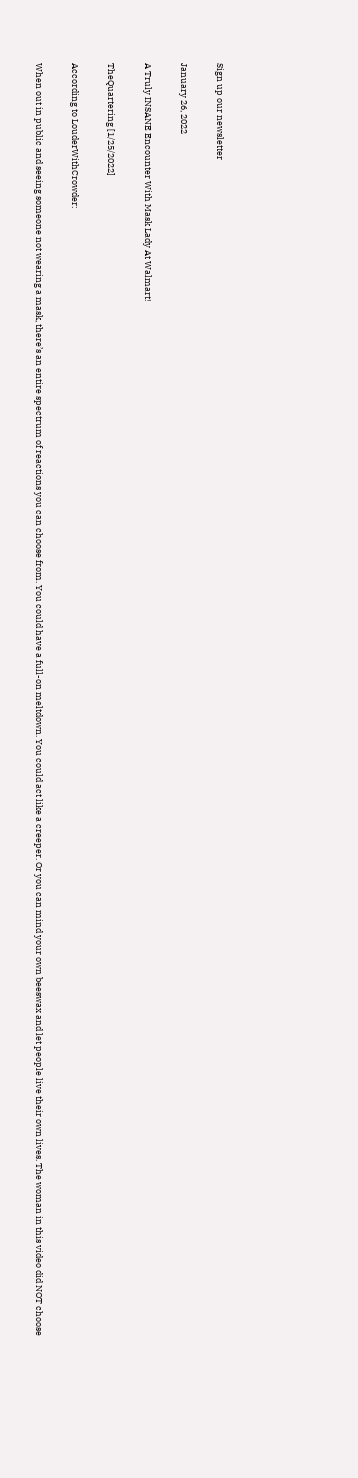Sign up our newsletter

January 26, 2022

A Truly INSANE Encounter With Mask Lady At Walmart!

TheQuartering [1/25/2022]

According to LouderWithCrowder:

When out in public and seeing someone not wearing a mask, there’s an entire spectrum of reactions you can choose from. You could have a full-on meltdown. You could act like a creeper. Or you can mind your own beeswax and let people live their own lives. The woman in this video did NOT choose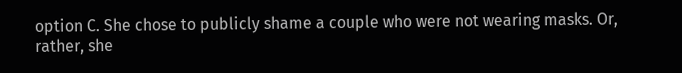option C. She chose to publicly shame a couple who were not wearing masks. Or, rather, she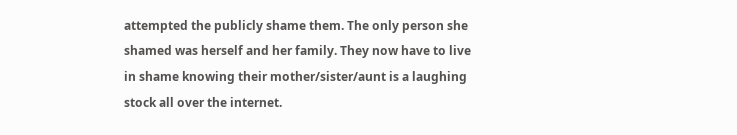attempted the publicly shame them. The only person she shamed was herself and her family. They now have to live in shame knowing their mother/sister/aunt is a laughing stock all over the internet.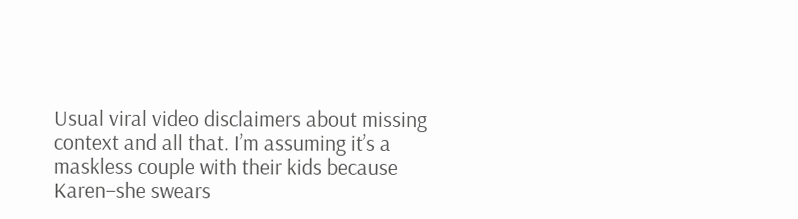Usual viral video disclaimers about missing context and all that. I’m assuming it’s a maskless couple with their kids because Karen–she swears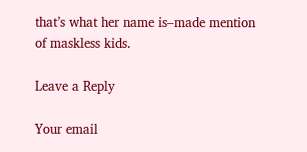that’s what her name is–made mention of maskless kids.

Leave a Reply

Your email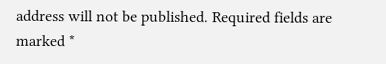address will not be published. Required fields are marked *